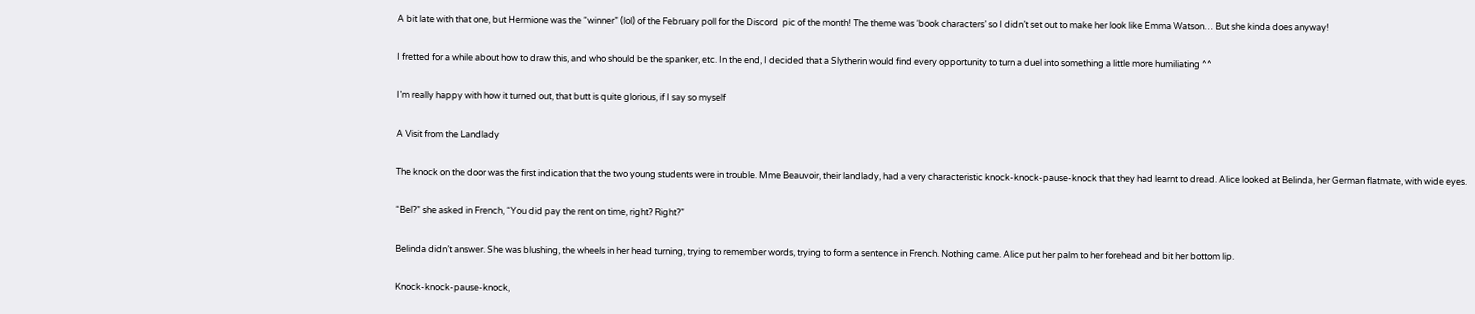A bit late with that one, but Hermione was the “winner” (lol) of the February poll for the Discord  pic of the month! The theme was ‘book characters’ so I didn’t set out to make her look like Emma Watson… But she kinda does anyway!

I fretted for a while about how to draw this, and who should be the spanker, etc. In the end, I decided that a Slytherin would find every opportunity to turn a duel into something a little more humiliating ^^

I’m really happy with how it turned out, that butt is quite glorious, if I say so myself

A Visit from the Landlady

The knock on the door was the first indication that the two young students were in trouble. Mme Beauvoir, their landlady, had a very characteristic knock-knock-pause-knock that they had learnt to dread. Alice looked at Belinda, her German flatmate, with wide eyes.

“Bel?” she asked in French, “You did pay the rent on time, right? Right?”

Belinda didn’t answer. She was blushing, the wheels in her head turning, trying to remember words, trying to form a sentence in French. Nothing came. Alice put her palm to her forehead and bit her bottom lip.

Knock-knock-pause-knock,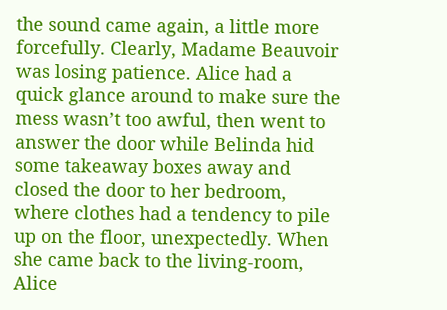the sound came again, a little more forcefully. Clearly, Madame Beauvoir was losing patience. Alice had a quick glance around to make sure the mess wasn’t too awful, then went to answer the door while Belinda hid some takeaway boxes away and closed the door to her bedroom, where clothes had a tendency to pile up on the floor, unexpectedly. When she came back to the living-room, Alice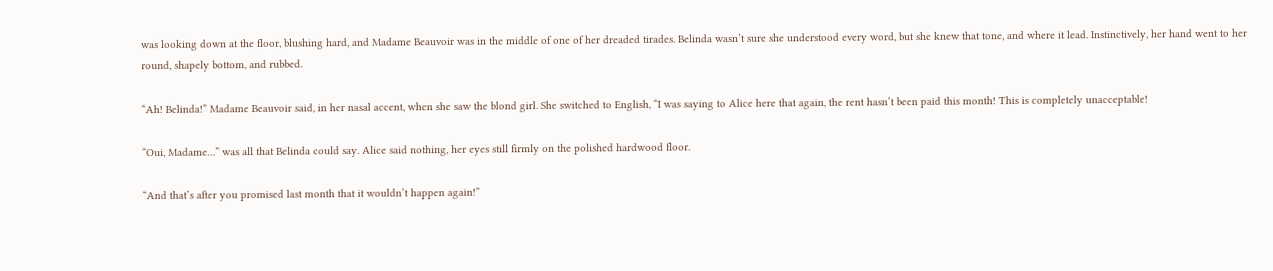was looking down at the floor, blushing hard, and Madame Beauvoir was in the middle of one of her dreaded tirades. Belinda wasn’t sure she understood every word, but she knew that tone, and where it lead. Instinctively, her hand went to her round, shapely bottom, and rubbed.

“Ah! Belinda!” Madame Beauvoir said, in her nasal accent, when she saw the blond girl. She switched to English, “I was saying to Alice here that again, the rent hasn’t been paid this month! This is completely unacceptable!

“Oui, Madame…” was all that Belinda could say. Alice said nothing, her eyes still firmly on the polished hardwood floor.

“And that’s after you promised last month that it wouldn’t happen again!”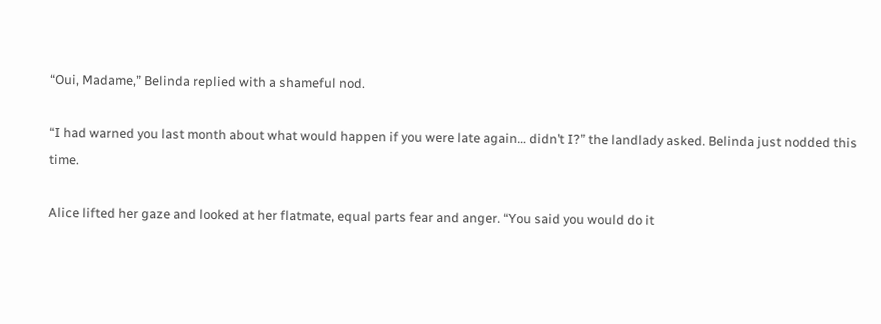“Oui, Madame,” Belinda replied with a shameful nod.

“I had warned you last month about what would happen if you were late again… didn’t I?” the landlady asked. Belinda just nodded this time.

Alice lifted her gaze and looked at her flatmate, equal parts fear and anger. “You said you would do it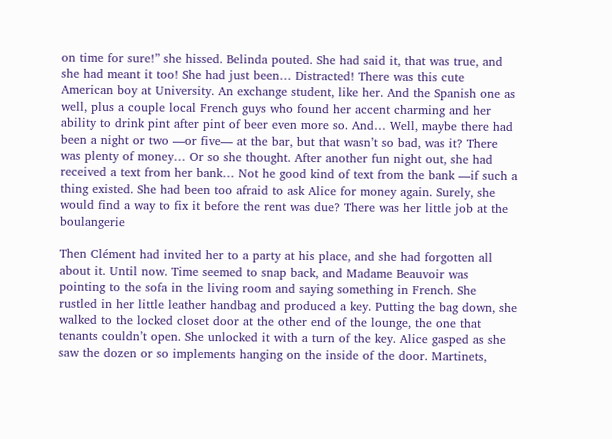on time for sure!” she hissed. Belinda pouted. She had said it, that was true, and she had meant it too! She had just been… Distracted! There was this cute American boy at University. An exchange student, like her. And the Spanish one as well, plus a couple local French guys who found her accent charming and her ability to drink pint after pint of beer even more so. And… Well, maybe there had been a night or two —or five— at the bar, but that wasn’t so bad, was it? There was plenty of money… Or so she thought. After another fun night out, she had received a text from her bank… Not he good kind of text from the bank —if such a thing existed. She had been too afraid to ask Alice for money again. Surely, she would find a way to fix it before the rent was due? There was her little job at the boulangerie

Then Clément had invited her to a party at his place, and she had forgotten all about it. Until now. Time seemed to snap back, and Madame Beauvoir was pointing to the sofa in the living room and saying something in French. She rustled in her little leather handbag and produced a key. Putting the bag down, she walked to the locked closet door at the other end of the lounge, the one that tenants couldn’t open. She unlocked it with a turn of the key. Alice gasped as she saw the dozen or so implements hanging on the inside of the door. Martinets,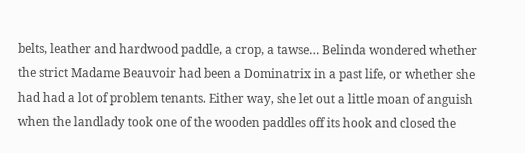belts, leather and hardwood paddle, a crop, a tawse… Belinda wondered whether the strict Madame Beauvoir had been a Dominatrix in a past life, or whether she had had a lot of problem tenants. Either way, she let out a little moan of anguish when the landlady took one of the wooden paddles off its hook and closed the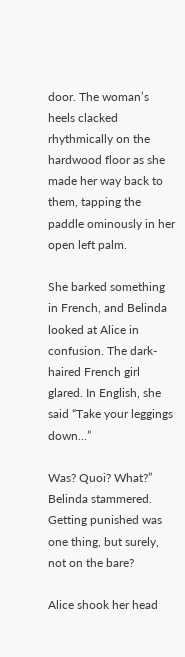door. The woman’s heels clacked rhythmically on the hardwood floor as she made her way back to them, tapping the paddle ominously in her open left palm.

She barked something in French, and Belinda looked at Alice in confusion. The dark-haired French girl glared. In English, she said “Take your leggings down…”

Was? Quoi? What?” Belinda stammered. Getting punished was one thing, but surely, not on the bare?

Alice shook her head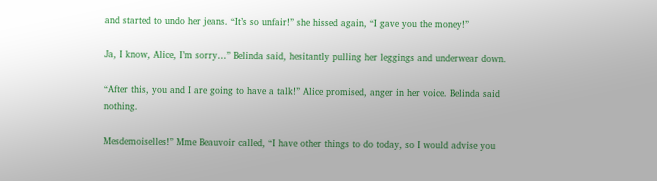and started to undo her jeans. “It’s so unfair!” she hissed again, “I gave you the money!”

Ja, I know, Alice, I’m sorry…” Belinda said, hesitantly pulling her leggings and underwear down.

“After this, you and I are going to have a talk!” Alice promised, anger in her voice. Belinda said nothing.

Mesdemoiselles!” Mme Beauvoir called, “I have other things to do today, so I would advise you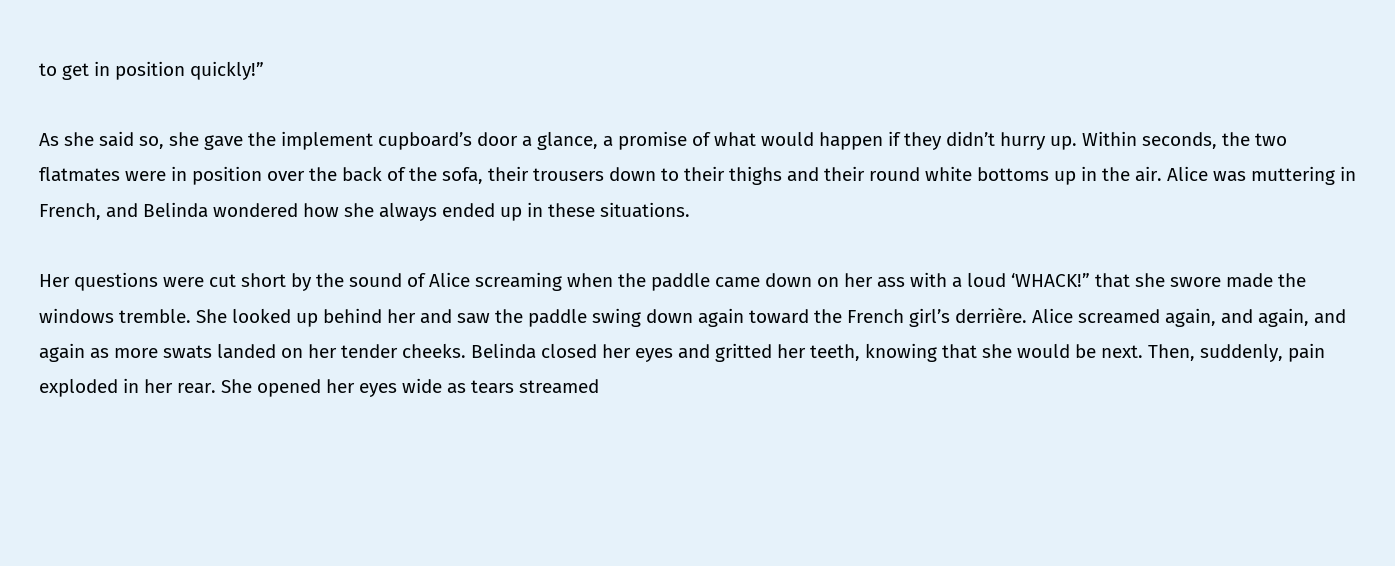to get in position quickly!”

As she said so, she gave the implement cupboard’s door a glance, a promise of what would happen if they didn’t hurry up. Within seconds, the two flatmates were in position over the back of the sofa, their trousers down to their thighs and their round white bottoms up in the air. Alice was muttering in French, and Belinda wondered how she always ended up in these situations.

Her questions were cut short by the sound of Alice screaming when the paddle came down on her ass with a loud ‘WHACK!” that she swore made the windows tremble. She looked up behind her and saw the paddle swing down again toward the French girl’s derrière. Alice screamed again, and again, and again as more swats landed on her tender cheeks. Belinda closed her eyes and gritted her teeth, knowing that she would be next. Then, suddenly, pain exploded in her rear. She opened her eyes wide as tears streamed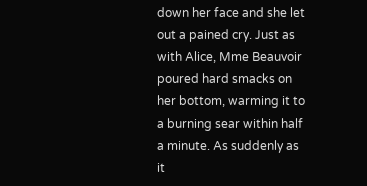down her face and she let out a pained cry. Just as with Alice, Mme Beauvoir poured hard smacks on her bottom, warming it to a burning sear within half a minute. As suddenly as it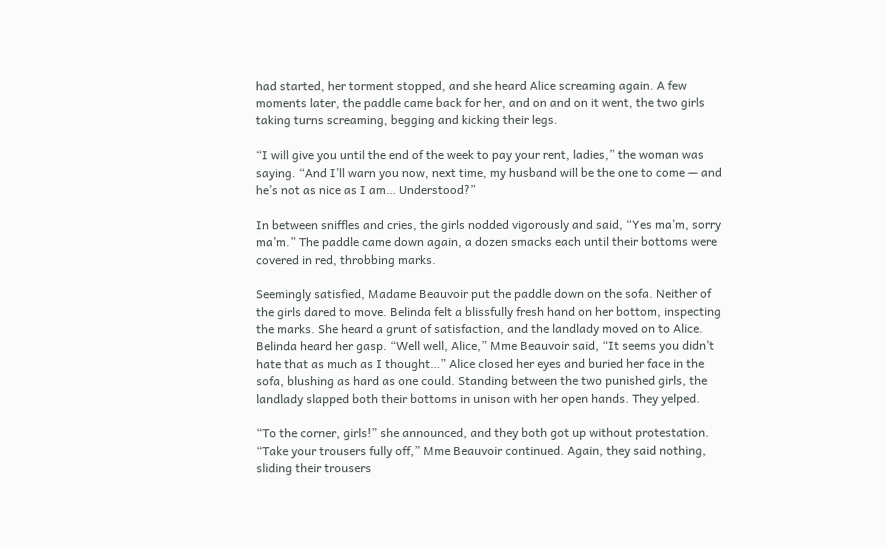had started, her torment stopped, and she heard Alice screaming again. A few moments later, the paddle came back for her, and on and on it went, the two girls taking turns screaming, begging and kicking their legs.

“I will give you until the end of the week to pay your rent, ladies,” the woman was saying. “And I’ll warn you now, next time, my husband will be the one to come — and he’s not as nice as I am… Understood?”

In between sniffles and cries, the girls nodded vigorously and said, “Yes ma’m, sorry ma’m.” The paddle came down again, a dozen smacks each until their bottoms were covered in red, throbbing marks.

Seemingly satisfied, Madame Beauvoir put the paddle down on the sofa. Neither of the girls dared to move. Belinda felt a blissfully fresh hand on her bottom, inspecting the marks. She heard a grunt of satisfaction, and the landlady moved on to Alice. Belinda heard her gasp. “Well well, Alice,” Mme Beauvoir said, “It seems you didn’t hate that as much as I thought…” Alice closed her eyes and buried her face in the sofa, blushing as hard as one could. Standing between the two punished girls, the landlady slapped both their bottoms in unison with her open hands. They yelped.

“To the corner, girls!” she announced, and they both got up without protestation. “Take your trousers fully off,” Mme Beauvoir continued. Again, they said nothing, sliding their trousers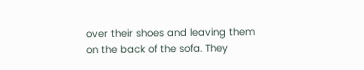over their shoes and leaving them on the back of the sofa. They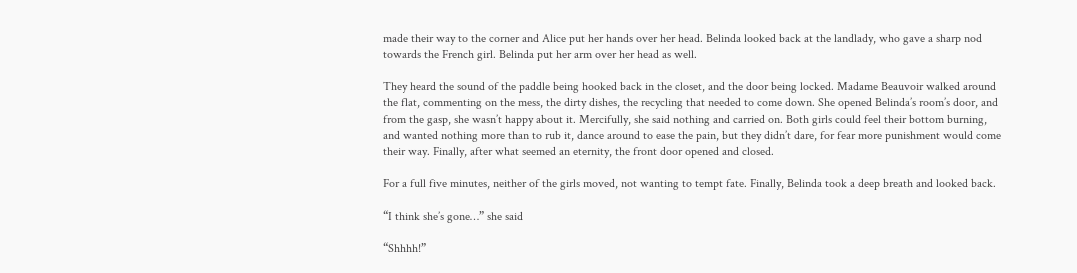made their way to the corner and Alice put her hands over her head. Belinda looked back at the landlady, who gave a sharp nod towards the French girl. Belinda put her arm over her head as well.

They heard the sound of the paddle being hooked back in the closet, and the door being locked. Madame Beauvoir walked around the flat, commenting on the mess, the dirty dishes, the recycling that needed to come down. She opened Belinda’s room’s door, and from the gasp, she wasn’t happy about it. Mercifully, she said nothing and carried on. Both girls could feel their bottom burning, and wanted nothing more than to rub it, dance around to ease the pain, but they didn’t dare, for fear more punishment would come their way. Finally, after what seemed an eternity, the front door opened and closed.

For a full five minutes, neither of the girls moved, not wanting to tempt fate. Finally, Belinda took a deep breath and looked back.

“I think she’s gone…” she said

“Shhhh!”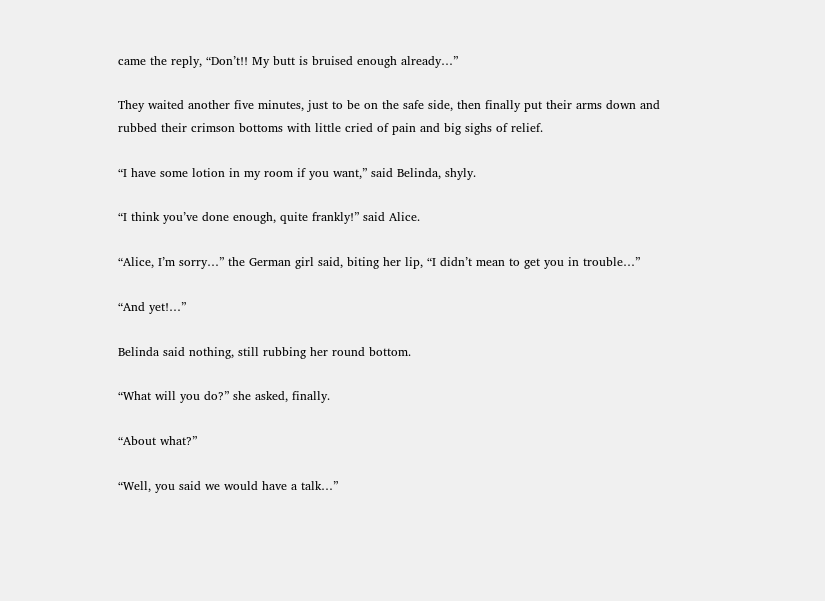came the reply, “Don’t!! My butt is bruised enough already…”

They waited another five minutes, just to be on the safe side, then finally put their arms down and rubbed their crimson bottoms with little cried of pain and big sighs of relief.

“I have some lotion in my room if you want,” said Belinda, shyly.

“I think you’ve done enough, quite frankly!” said Alice.

“Alice, I’m sorry…” the German girl said, biting her lip, “I didn’t mean to get you in trouble…”

“And yet!…”

Belinda said nothing, still rubbing her round bottom.

“What will you do?” she asked, finally.

“About what?”

“Well, you said we would have a talk…”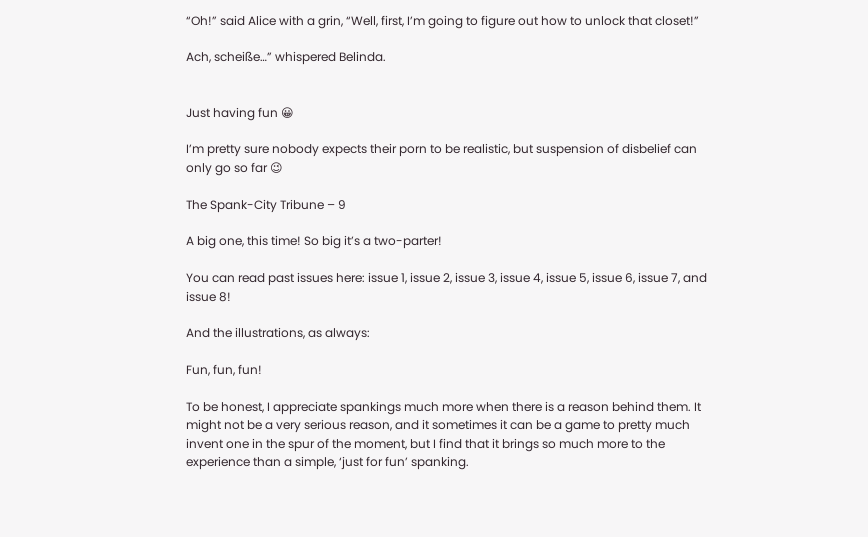“Oh!” said Alice with a grin, “Well, first, I’m going to figure out how to unlock that closet!”

Ach, scheiße…” whispered Belinda.


Just having fun 😀

I’m pretty sure nobody expects their porn to be realistic, but suspension of disbelief can only go so far 😉

The Spank-City Tribune – 9

A big one, this time! So big it’s a two-parter!

You can read past issues here: issue 1, issue 2, issue 3, issue 4, issue 5, issue 6, issue 7, and issue 8!

And the illustrations, as always:

Fun, fun, fun!

To be honest, I appreciate spankings much more when there is a reason behind them. It might not be a very serious reason, and it sometimes it can be a game to pretty much invent one in the spur of the moment, but I find that it brings so much more to the experience than a simple, ‘just for fun’ spanking.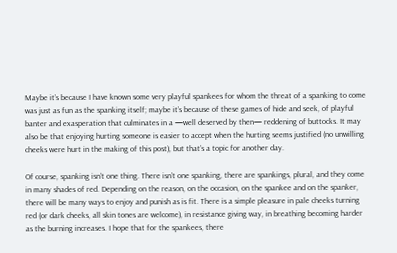Maybe it’s because I have known some very playful spankees for whom the threat of a spanking to come was just as fun as the spanking itself; maybe it’s because of these games of hide and seek, of playful banter and exasperation that culminates in a —well deserved by then— reddening of buttocks. It may also be that enjoying hurting someone is easier to accept when the hurting seems justified (no unwilling cheeks were hurt in the making of this post), but that’s a topic for another day.

Of course, spanking isn’t one thing. There isn’t one spanking, there are spankings, plural, and they come in many shades of red. Depending on the reason, on the occasion, on the spankee and on the spanker, there will be many ways to enjoy and punish as is fit. There is a simple pleasure in pale cheeks turning red (or dark cheeks, all skin tones are welcome), in resistance giving way, in breathing becoming harder as the burning increases. I hope that for the spankees, there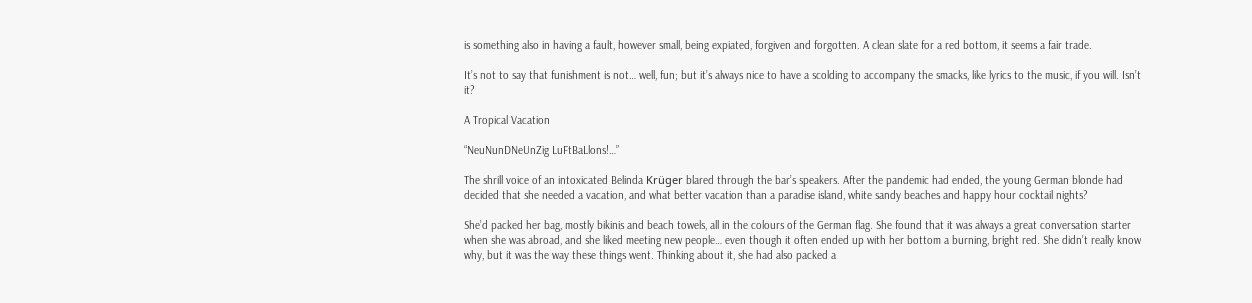is something also in having a fault, however small, being expiated, forgiven and forgotten. A clean slate for a red bottom, it seems a fair trade.

It’s not to say that funishment is not… well, fun; but it’s always nice to have a scolding to accompany the smacks, like lyrics to the music, if you will. Isn’t it?

A Tropical Vacation

“NeuNunDNeUnZig LuFtBaLlons!…”

The shrill voice of an intoxicated Belinda Krüger blared through the bar’s speakers. After the pandemic had ended, the young German blonde had decided that she needed a vacation, and what better vacation than a paradise island, white sandy beaches and happy hour cocktail nights?

She’d packed her bag, mostly bikinis and beach towels, all in the colours of the German flag. She found that it was always a great conversation starter when she was abroad, and she liked meeting new people… even though it often ended up with her bottom a burning, bright red. She didn’t really know why, but it was the way these things went. Thinking about it, she had also packed a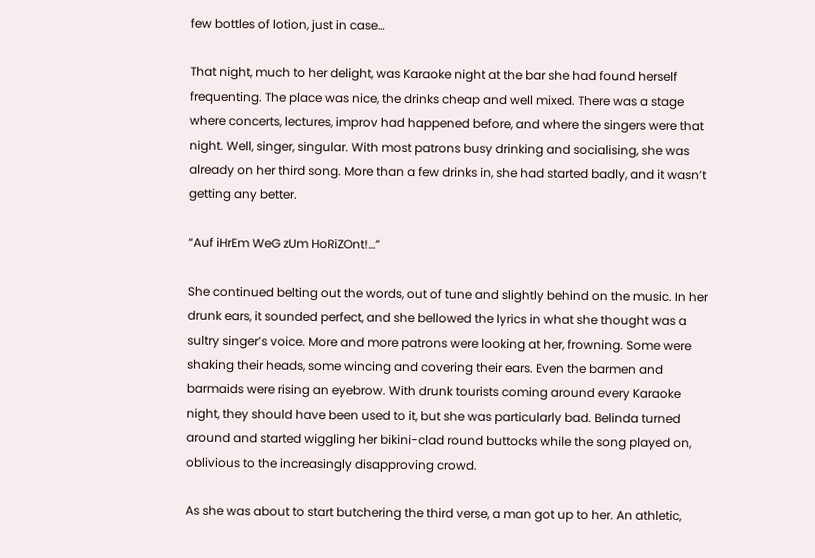few bottles of lotion, just in case…

That night, much to her delight, was Karaoke night at the bar she had found herself frequenting. The place was nice, the drinks cheap and well mixed. There was a stage where concerts, lectures, improv had happened before, and where the singers were that night. Well, singer, singular. With most patrons busy drinking and socialising, she was already on her third song. More than a few drinks in, she had started badly, and it wasn’t getting any better.

“Auf iHrEm WeG zUm HoRiZOnt!…”

She continued belting out the words, out of tune and slightly behind on the music. In her drunk ears, it sounded perfect, and she bellowed the lyrics in what she thought was a sultry singer’s voice. More and more patrons were looking at her, frowning. Some were shaking their heads, some wincing and covering their ears. Even the barmen and barmaids were rising an eyebrow. With drunk tourists coming around every Karaoke night, they should have been used to it, but she was particularly bad. Belinda turned around and started wiggling her bikini-clad round buttocks while the song played on, oblivious to the increasingly disapproving crowd.

As she was about to start butchering the third verse, a man got up to her. An athletic,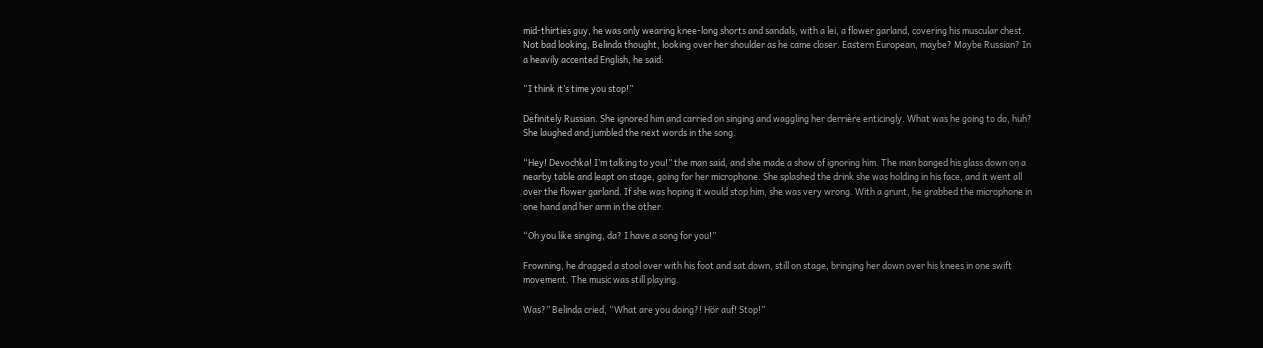mid-thirties guy, he was only wearing knee-long shorts and sandals, with a lei, a flower garland, covering his muscular chest. Not bad looking, Belinda thought, looking over her shoulder as he came closer. Eastern European, maybe? Maybe Russian? In a heavily accented English, he said:

“I think it’s time you stop!”

Definitely Russian. She ignored him and carried on singing and waggling her derrière enticingly. What was he going to do, huh? She laughed and jumbled the next words in the song.

“Hey! Devochka! I’m talking to you!” the man said, and she made a show of ignoring him. The man banged his glass down on a nearby table and leapt on stage, going for her microphone. She splashed the drink she was holding in his face, and it went all over the flower garland. If she was hoping it would stop him, she was very wrong. With a grunt, he grabbed the microphone in one hand and her arm in the other.

“Oh you like singing, da? I have a song for you!”

Frowning, he dragged a stool over with his foot and sat down, still on stage, bringing her down over his knees in one swift movement. The music was still playing.

Was?” Belinda cried, “What are you doing?! Hör auf! Stop!”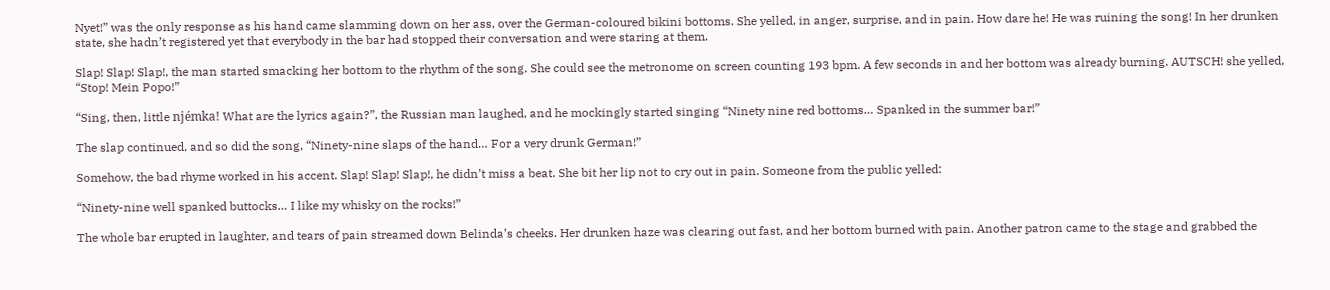Nyet!” was the only response as his hand came slamming down on her ass, over the German-coloured bikini bottoms. She yelled, in anger, surprise, and in pain. How dare he! He was ruining the song! In her drunken state, she hadn’t registered yet that everybody in the bar had stopped their conversation and were staring at them.

Slap! Slap! Slap!, the man started smacking her bottom to the rhythm of the song. She could see the metronome on screen counting 193 bpm. A few seconds in and her bottom was already burning. AUTSCH! she yelled, “Stop! Mein Popo!”

“Sing, then, little njémka! What are the lyrics again?”, the Russian man laughed, and he mockingly started singing “Ninety nine red bottoms… Spanked in the summer bar!”

The slap continued, and so did the song, “Ninety-nine slaps of the hand… For a very drunk German!”

Somehow, the bad rhyme worked in his accent. Slap! Slap! Slap!, he didn’t miss a beat. She bit her lip not to cry out in pain. Someone from the public yelled:

“Ninety-nine well spanked buttocks… I like my whisky on the rocks!”

The whole bar erupted in laughter, and tears of pain streamed down Belinda’s cheeks. Her drunken haze was clearing out fast, and her bottom burned with pain. Another patron came to the stage and grabbed the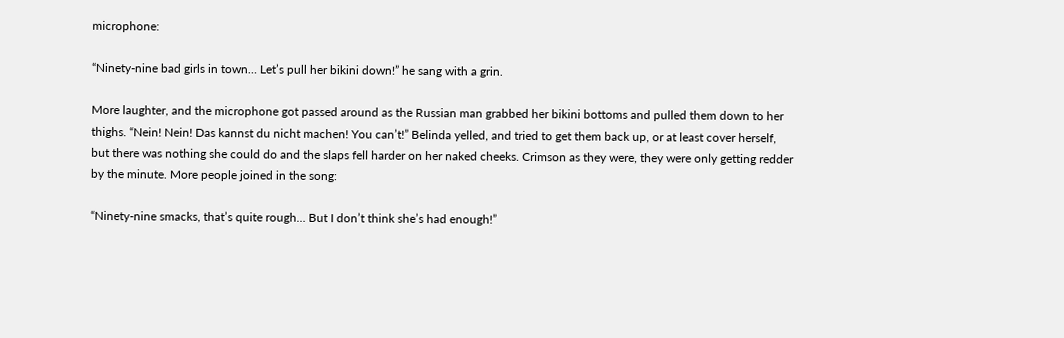microphone:

“Ninety-nine bad girls in town… Let’s pull her bikini down!” he sang with a grin.

More laughter, and the microphone got passed around as the Russian man grabbed her bikini bottoms and pulled them down to her thighs. “Nein! Nein! Das kannst du nicht machen! You can’t!” Belinda yelled, and tried to get them back up, or at least cover herself, but there was nothing she could do and the slaps fell harder on her naked cheeks. Crimson as they were, they were only getting redder by the minute. More people joined in the song:

“Ninety-nine smacks, that’s quite rough… But I don’t think she’s had enough!”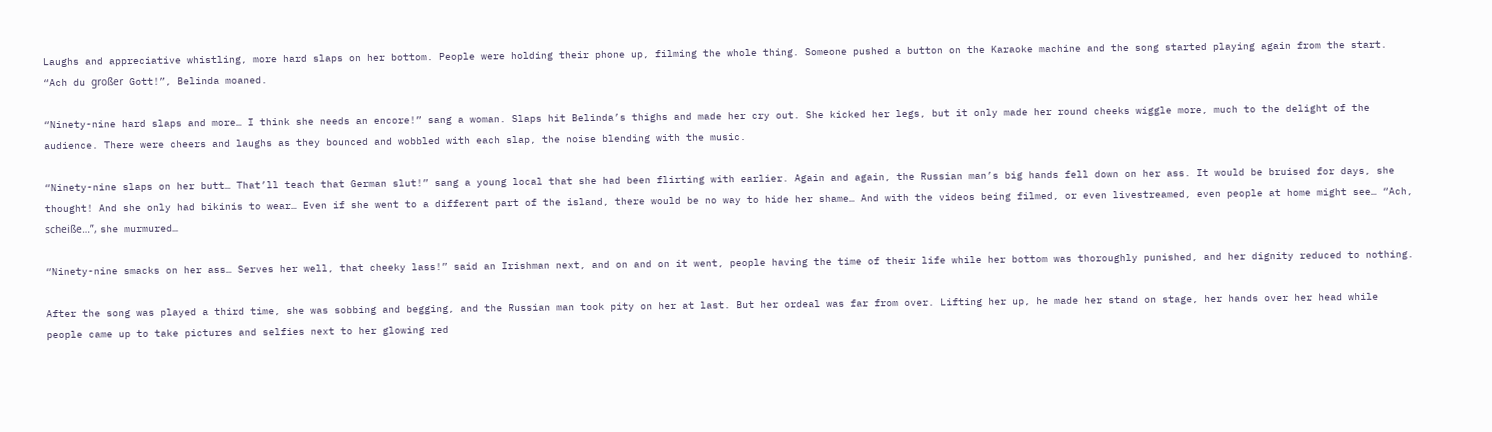Laughs and appreciative whistling, more hard slaps on her bottom. People were holding their phone up, filming the whole thing. Someone pushed a button on the Karaoke machine and the song started playing again from the start. “Ach du großer Gott!”, Belinda moaned.

“Ninety-nine hard slaps and more… I think she needs an encore!” sang a woman. Slaps hit Belinda’s thighs and made her cry out. She kicked her legs, but it only made her round cheeks wiggle more, much to the delight of the audience. There were cheers and laughs as they bounced and wobbled with each slap, the noise blending with the music.

“Ninety-nine slaps on her butt… That’ll teach that German slut!” sang a young local that she had been flirting with earlier. Again and again, the Russian man’s big hands fell down on her ass. It would be bruised for days, she thought! And she only had bikinis to wear… Even if she went to a different part of the island, there would be no way to hide her shame… And with the videos being filmed, or even livestreamed, even people at home might see… “Ach, scheiße…”, she murmured…

“Ninety-nine smacks on her ass… Serves her well, that cheeky lass!” said an Irishman next, and on and on it went, people having the time of their life while her bottom was thoroughly punished, and her dignity reduced to nothing.

After the song was played a third time, she was sobbing and begging, and the Russian man took pity on her at last. But her ordeal was far from over. Lifting her up, he made her stand on stage, her hands over her head while people came up to take pictures and selfies next to her glowing red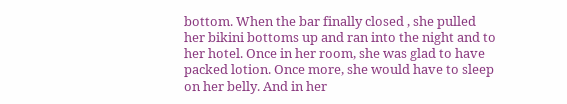bottom. When the bar finally closed , she pulled her bikini bottoms up and ran into the night and to her hotel. Once in her room, she was glad to have packed lotion. Once more, she would have to sleep on her belly. And in her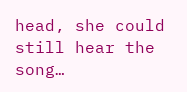head, she could still hear the song…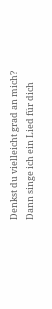Denkst du vielleicht grad an mich?
Dann singe ich ein Lied für dich